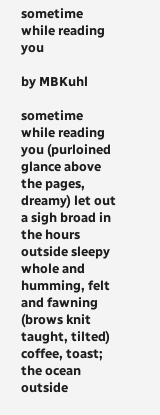sometime while reading you

by MBKuhl

sometime while reading you (purloined glance above the pages,
dreamy) let out a sigh broad in the hours outside sleepy
whole and humming, felt and fawning (brows knit taught, tilted)
coffee, toast; the ocean outside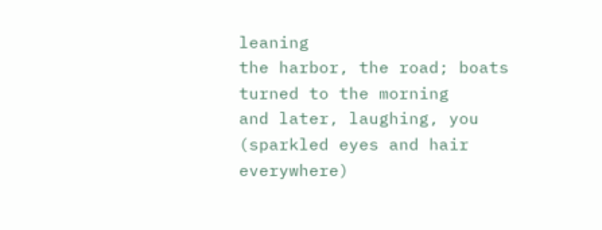leaning
the harbor, the road; boats turned to the morning
and later, laughing, you (sparkled eyes and hair everywhere)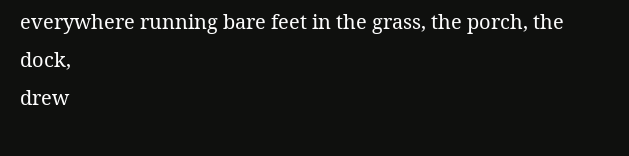everywhere running bare feet in the grass, the porch, the dock,
drew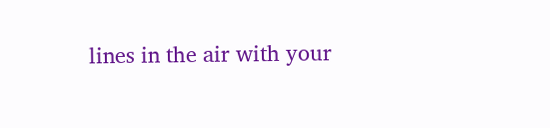lines in the air with your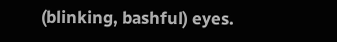(blinking, bashful) eyes.